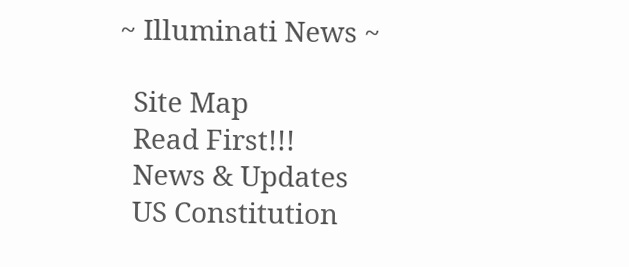~ Illuminati News ~

  Site Map
  Read First!!!
  News & Updates
  US Constitution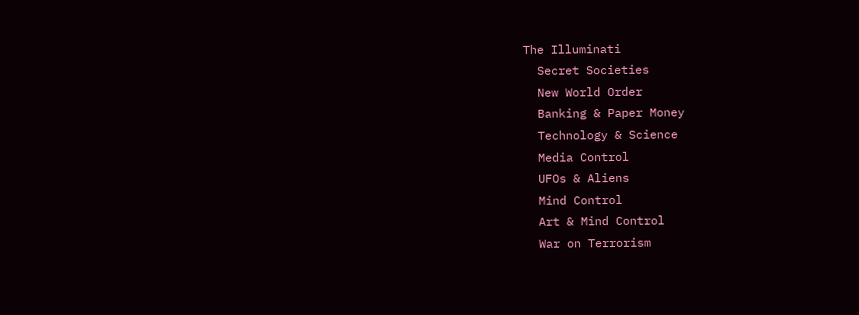The Illuminati
  Secret Societies
  New World Order
  Banking & Paper Money
  Technology & Science
  Media Control
  UFOs & Aliens
  Mind Control
  Art & Mind Control
  War on Terrorism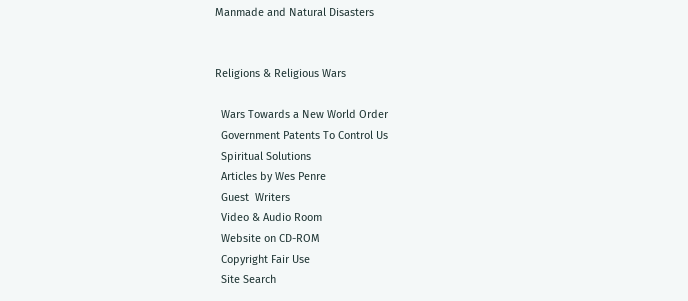Manmade and Natural Disasters


Religions & Religious Wars

  Wars Towards a New World Order
  Government Patents To Control Us
  Spiritual Solutions
  Articles by Wes Penre
  Guest  Writers
  Video & Audio Room
  Website on CD-ROM
  Copyright Fair Use
  Site Search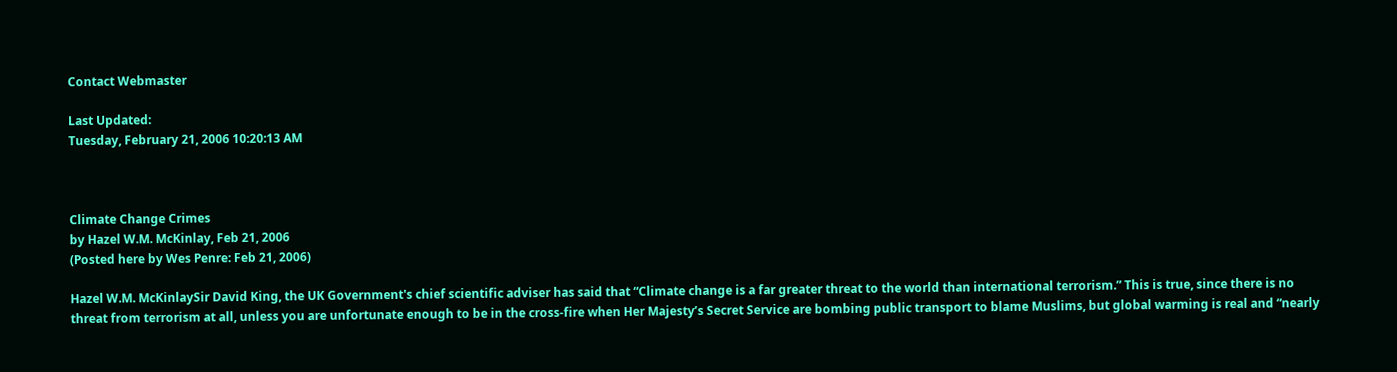Contact Webmaster

Last Updated:
Tuesday, February 21, 2006 10:20:13 AM



Climate Change Crimes
by Hazel W.M. McKinlay, Feb 21, 2006
(Posted here by Wes Penre: Feb 21, 2006)

Hazel W.M. McKinlaySir David King, the UK Government's chief scientific adviser has said that “Climate change is a far greater threat to the world than international terrorism.” This is true, since there is no threat from terrorism at all, unless you are unfortunate enough to be in the cross-fire when Her Majesty’s Secret Service are bombing public transport to blame Muslims, but global warming is real and “nearly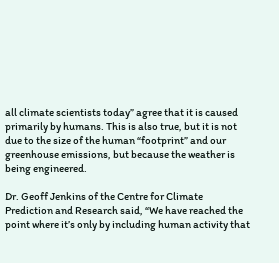all climate scientists today” agree that it is caused primarily by humans. This is also true, but it is not due to the size of the human “footprint” and our greenhouse emissions, but because the weather is being engineered.

Dr. Geoff Jenkins of the Centre for Climate Prediction and Research said, “We have reached the point where it’s only by including human activity that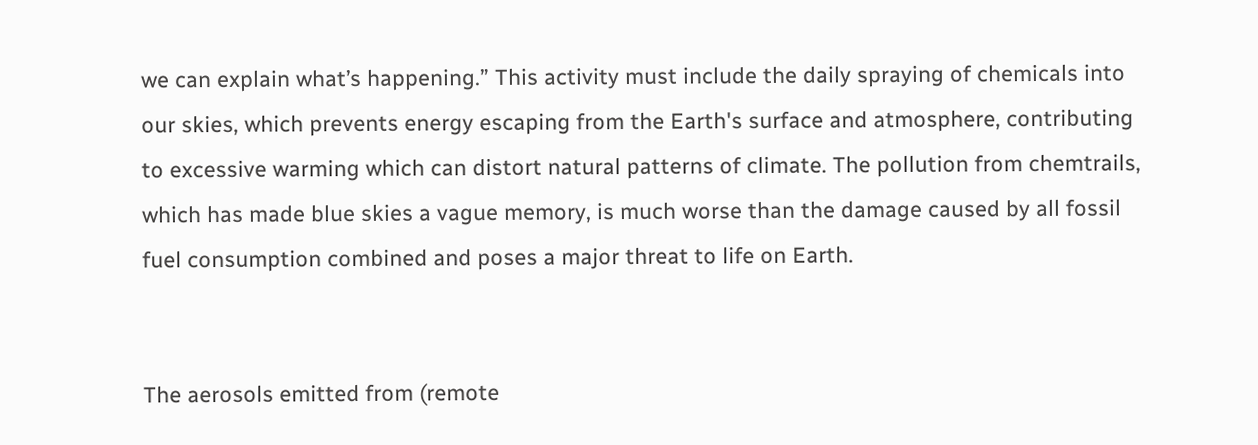we can explain what’s happening.” This activity must include the daily spraying of chemicals into our skies, which prevents energy escaping from the Earth's surface and atmosphere, contributing to excessive warming which can distort natural patterns of climate. The pollution from chemtrails, which has made blue skies a vague memory, is much worse than the damage caused by all fossil fuel consumption combined and poses a major threat to life on Earth.


The aerosols emitted from (remote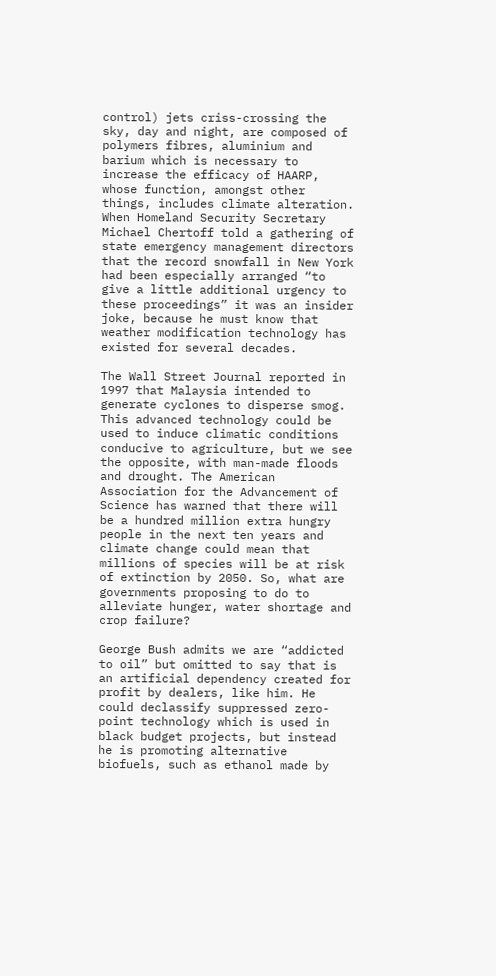control) jets criss-crossing the sky, day and night, are composed of polymers fibres, aluminium and barium which is necessary to increase the efficacy of HAARP, whose function, amongst other things, includes climate alteration. When Homeland Security Secretary Michael Chertoff told a gathering of state emergency management directors that the record snowfall in New York had been especially arranged “to give a little additional urgency to these proceedings” it was an insider joke, because he must know that weather modification technology has existed for several decades.

The Wall Street Journal reported in 1997 that Malaysia intended to generate cyclones to disperse smog. This advanced technology could be used to induce climatic conditions conducive to agriculture, but we see the opposite, with man-made floods and drought. The American Association for the Advancement of Science has warned that there will be a hundred million extra hungry people in the next ten years and climate change could mean that millions of species will be at risk of extinction by 2050. So, what are governments proposing to do to alleviate hunger, water shortage and crop failure?

George Bush admits we are “addicted to oil” but omitted to say that is an artificial dependency created for profit by dealers, like him. He could declassify suppressed zero-point technology which is used in black budget projects, but instead he is promoting alternative biofuels, such as ethanol made by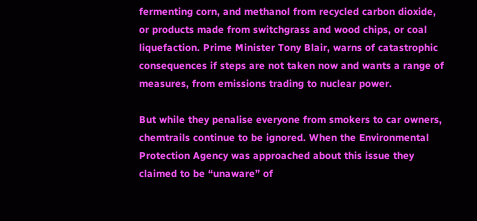fermenting corn, and methanol from recycled carbon dioxide, or products made from switchgrass and wood chips, or coal liquefaction. Prime Minister Tony Blair, warns of catastrophic consequences if steps are not taken now and wants a range of measures, from emissions trading to nuclear power.

But while they penalise everyone from smokers to car owners, chemtrails continue to be ignored. When the Environmental Protection Agency was approached about this issue they claimed to be “unaware” of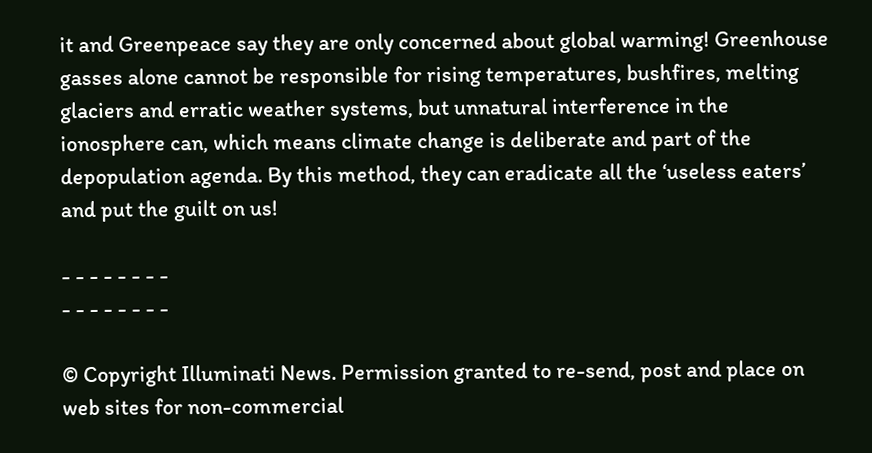it and Greenpeace say they are only concerned about global warming! Greenhouse gasses alone cannot be responsible for rising temperatures, bushfires, melting glaciers and erratic weather systems, but unnatural interference in the ionosphere can, which means climate change is deliberate and part of the depopulation agenda. By this method, they can eradicate all the ‘useless eaters’ and put the guilt on us!

- - - - - - - -
- - - - - - - -

© Copyright Illuminati News. Permission granted to re-send, post and place on web sites for non-commercial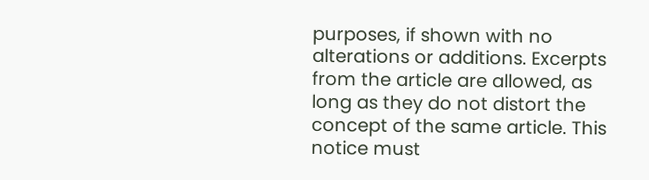purposes, if shown with no alterations or additions. Excerpts from the article are allowed, as long as they do not distort the concept of the same article. This notice must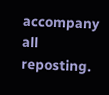accompany all reposting.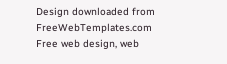Design downloaded from FreeWebTemplates.com
Free web design, web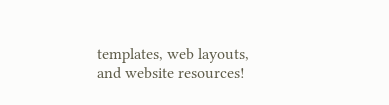templates, web layouts, and website resources!